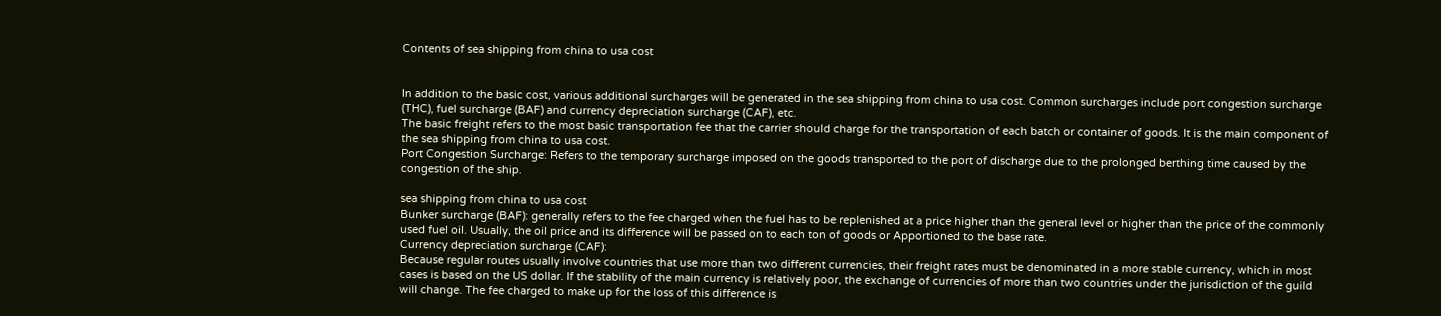Contents of sea shipping from china to usa cost


In addition to the basic cost, various additional surcharges will be generated in the sea shipping from china to usa cost. Common surcharges include port congestion surcharge (THC), fuel surcharge (BAF) and currency depreciation surcharge (CAF), etc.
The basic freight refers to the most basic transportation fee that the carrier should charge for the transportation of each batch or container of goods. It is the main component of the sea shipping from china to usa cost.
Port Congestion Surcharge: Refers to the temporary surcharge imposed on the goods transported to the port of discharge due to the prolonged berthing time caused by the congestion of the ship.

sea shipping from china to usa cost
Bunker surcharge (BAF): generally refers to the fee charged when the fuel has to be replenished at a price higher than the general level or higher than the price of the commonly used fuel oil. Usually, the oil price and its difference will be passed on to each ton of goods or Apportioned to the base rate.
Currency depreciation surcharge (CAF):
Because regular routes usually involve countries that use more than two different currencies, their freight rates must be denominated in a more stable currency, which in most cases is based on the US dollar. If the stability of the main currency is relatively poor, the exchange of currencies of more than two countries under the jurisdiction of the guild will change. The fee charged to make up for the loss of this difference is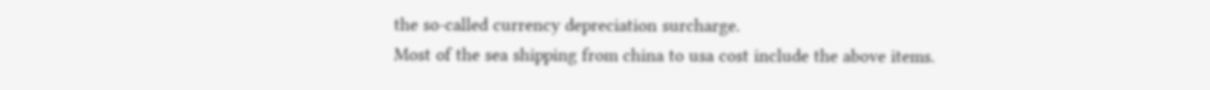the so-called currency depreciation surcharge.
Most of the sea shipping from china to usa cost include the above items.